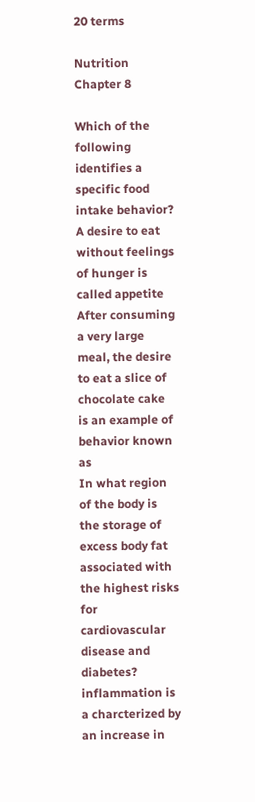20 terms

Nutrition Chapter 8

Which of the following identifies a specific food intake behavior?
A desire to eat without feelings of hunger is called appetite
After consuming a very large meal, the desire to eat a slice of chocolate cake is an example of behavior known as
In what region of the body is the storage of excess body fat associated with the highest risks for cardiovascular disease and diabetes?
inflammation is a charcterized by an increase in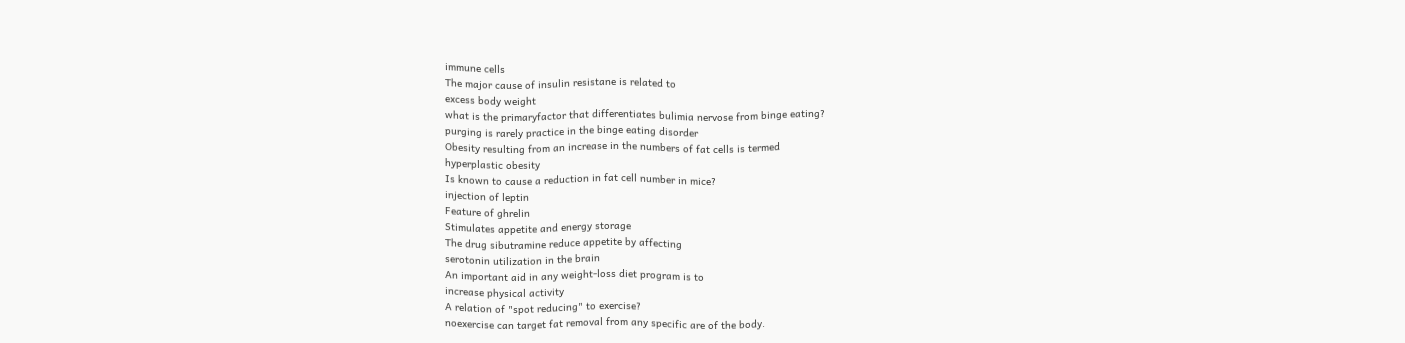immune cells
The major cause of insulin resistane is related to
excess body weight
what is the primaryfactor that differentiates bulimia nervose from binge eating?
purging is rarely practice in the binge eating disorder
Obesity resulting from an increase in the numbers of fat cells is termed
hyperplastic obesity
Is known to cause a reduction in fat cell number in mice?
injection of leptin
Feature of ghrelin
Stimulates appetite and energy storage
The drug sibutramine reduce appetite by affecting
serotonin utilization in the brain
An important aid in any weight-loss diet program is to
increase physical activity
A relation of "spot reducing" to exercise?
noexercise can target fat removal from any specific are of the body.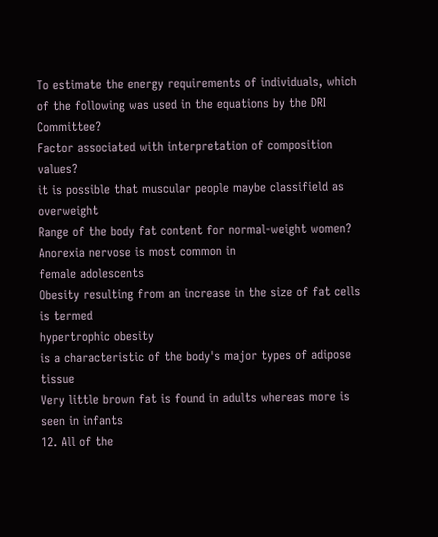To estimate the energy requirements of individuals, which of the following was used in the equations by the DRI Committee?
Factor associated with interpretation of composition values?
it is possible that muscular people maybe classifield as overweight
Range of the body fat content for normal-weight women?
Anorexia nervose is most common in
female adolescents
Obesity resulting from an increase in the size of fat cells is termed
hypertrophic obesity
is a characteristic of the body's major types of adipose tissue
Very little brown fat is found in adults whereas more is seen in infants
12. All of the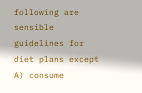following are sensible guidelines for diet plans except
A) consume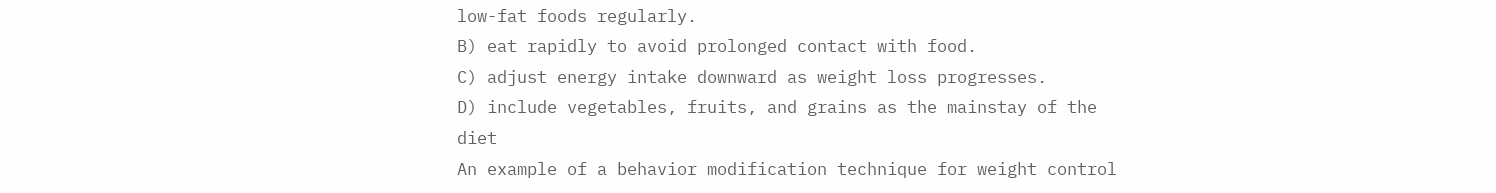low-fat foods regularly.
B) eat rapidly to avoid prolonged contact with food.
C) adjust energy intake downward as weight loss progresses.
D) include vegetables, fruits, and grains as the mainstay of the diet
An example of a behavior modification technique for weight control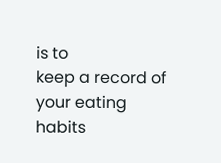is to
keep a record of your eating habits